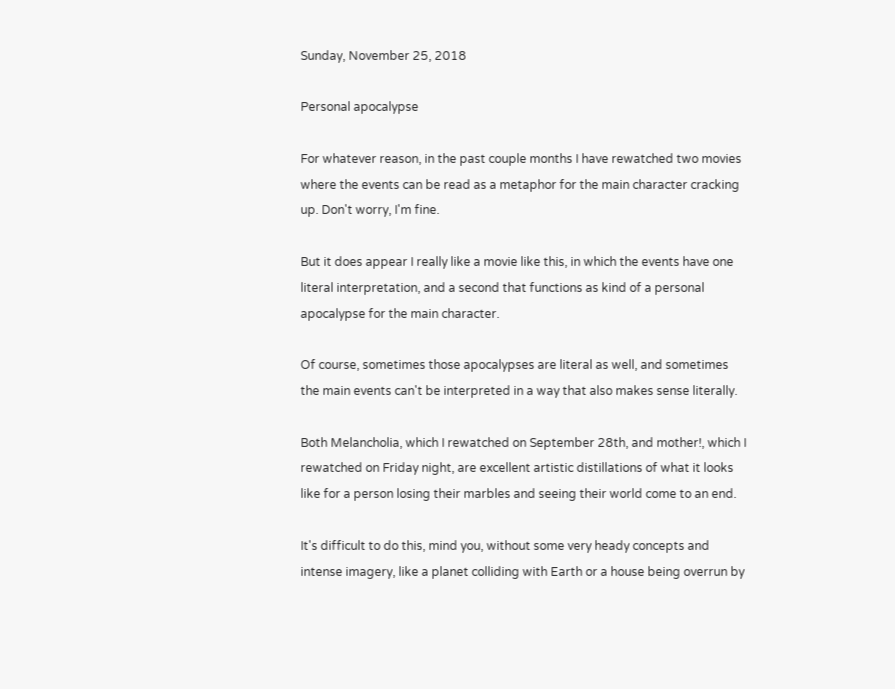Sunday, November 25, 2018

Personal apocalypse

For whatever reason, in the past couple months I have rewatched two movies where the events can be read as a metaphor for the main character cracking up. Don't worry, I'm fine.

But it does appear I really like a movie like this, in which the events have one literal interpretation, and a second that functions as kind of a personal apocalypse for the main character.

Of course, sometimes those apocalypses are literal as well, and sometimes the main events can't be interpreted in a way that also makes sense literally.

Both Melancholia, which I rewatched on September 28th, and mother!, which I rewatched on Friday night, are excellent artistic distillations of what it looks like for a person losing their marbles and seeing their world come to an end.

It's difficult to do this, mind you, without some very heady concepts and intense imagery, like a planet colliding with Earth or a house being overrun by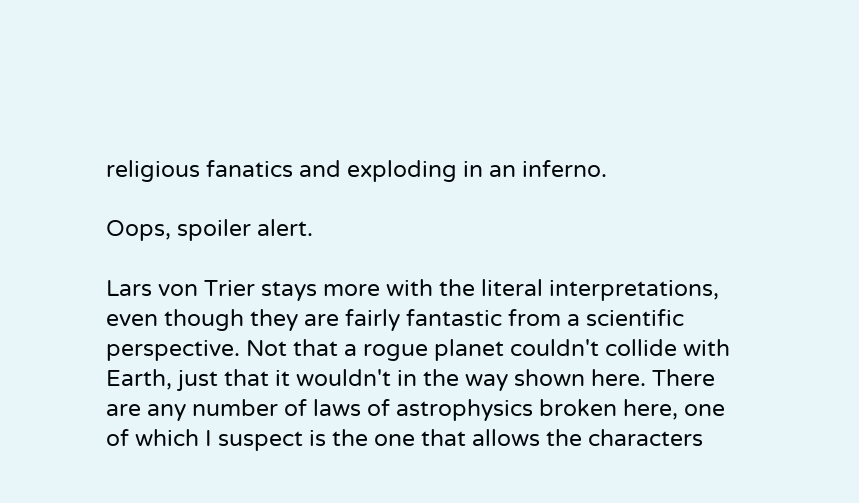religious fanatics and exploding in an inferno.

Oops, spoiler alert.

Lars von Trier stays more with the literal interpretations, even though they are fairly fantastic from a scientific perspective. Not that a rogue planet couldn't collide with Earth, just that it wouldn't in the way shown here. There are any number of laws of astrophysics broken here, one of which I suspect is the one that allows the characters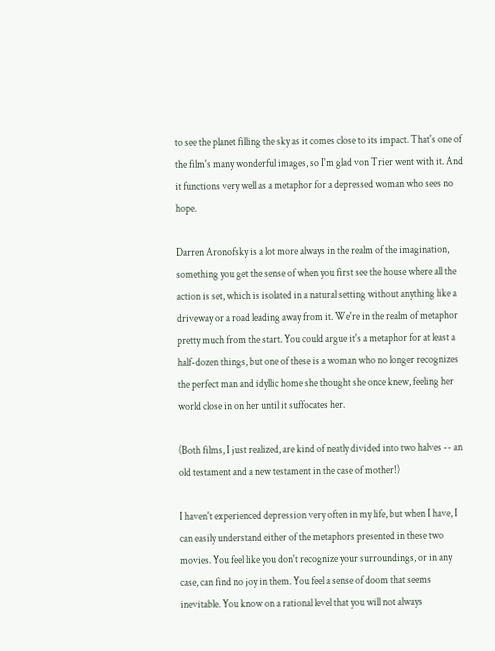to see the planet filling the sky as it comes close to its impact. That's one of the film's many wonderful images, so I'm glad von Trier went with it. And it functions very well as a metaphor for a depressed woman who sees no hope.

Darren Aronofsky is a lot more always in the realm of the imagination, something you get the sense of when you first see the house where all the action is set, which is isolated in a natural setting without anything like a driveway or a road leading away from it. We're in the realm of metaphor pretty much from the start. You could argue it's a metaphor for at least a half-dozen things, but one of these is a woman who no longer recognizes the perfect man and idyllic home she thought she once knew, feeling her world close in on her until it suffocates her.

(Both films, I just realized, are kind of neatly divided into two halves -- an old testament and a new testament in the case of mother!)

I haven't experienced depression very often in my life, but when I have, I can easily understand either of the metaphors presented in these two movies. You feel like you don't recognize your surroundings, or in any case, can find no joy in them. You feel a sense of doom that seems inevitable. You know on a rational level that you will not always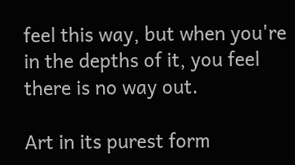feel this way, but when you're in the depths of it, you feel there is no way out.

Art in its purest form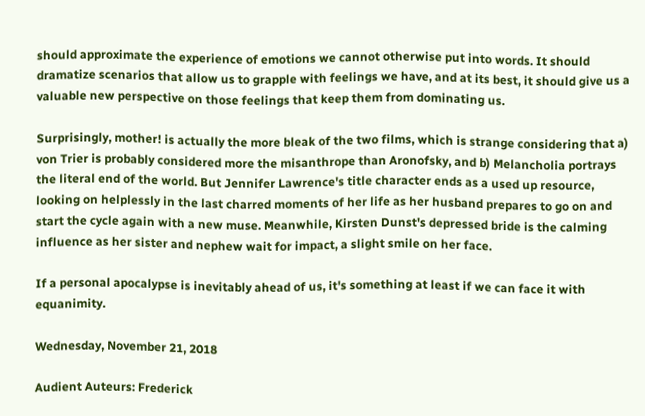should approximate the experience of emotions we cannot otherwise put into words. It should dramatize scenarios that allow us to grapple with feelings we have, and at its best, it should give us a valuable new perspective on those feelings that keep them from dominating us.

Surprisingly, mother! is actually the more bleak of the two films, which is strange considering that a) von Trier is probably considered more the misanthrope than Aronofsky, and b) Melancholia portrays the literal end of the world. But Jennifer Lawrence's title character ends as a used up resource, looking on helplessly in the last charred moments of her life as her husband prepares to go on and start the cycle again with a new muse. Meanwhile, Kirsten Dunst's depressed bride is the calming influence as her sister and nephew wait for impact, a slight smile on her face.

If a personal apocalypse is inevitably ahead of us, it's something at least if we can face it with equanimity.

Wednesday, November 21, 2018

Audient Auteurs: Frederick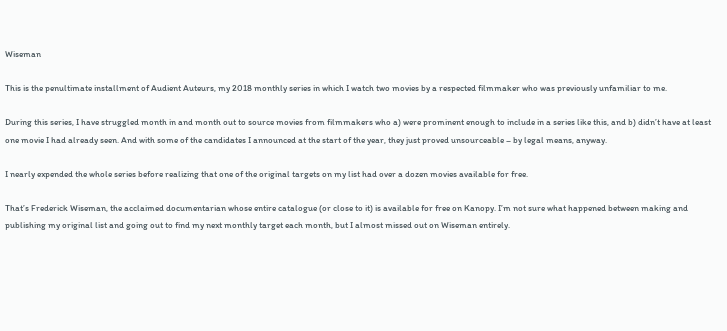Wiseman

This is the penultimate installment of Audient Auteurs, my 2018 monthly series in which I watch two movies by a respected filmmaker who was previously unfamiliar to me.

During this series, I have struggled month in and month out to source movies from filmmakers who a) were prominent enough to include in a series like this, and b) didn’t have at least one movie I had already seen. And with some of the candidates I announced at the start of the year, they just proved unsourceable – by legal means, anyway.

I nearly expended the whole series before realizing that one of the original targets on my list had over a dozen movies available for free.

That’s Frederick Wiseman, the acclaimed documentarian whose entire catalogue (or close to it) is available for free on Kanopy. I’m not sure what happened between making and publishing my original list and going out to find my next monthly target each month, but I almost missed out on Wiseman entirely.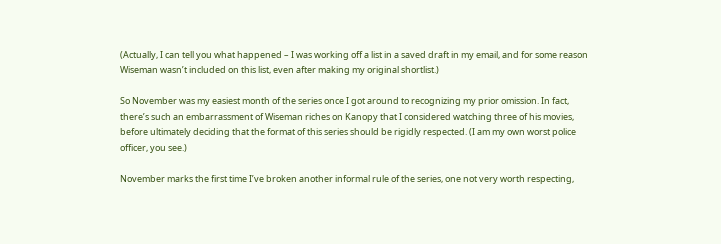(Actually, I can tell you what happened – I was working off a list in a saved draft in my email, and for some reason Wiseman wasn’t included on this list, even after making my original shortlist.)

So November was my easiest month of the series once I got around to recognizing my prior omission. In fact, there’s such an embarrassment of Wiseman riches on Kanopy that I considered watching three of his movies, before ultimately deciding that the format of this series should be rigidly respected. (I am my own worst police officer, you see.)

November marks the first time I’ve broken another informal rule of the series, one not very worth respecting,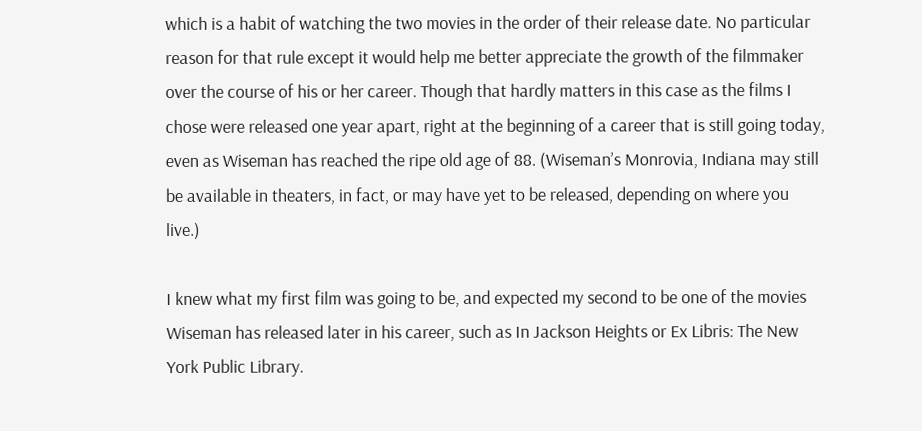which is a habit of watching the two movies in the order of their release date. No particular reason for that rule except it would help me better appreciate the growth of the filmmaker over the course of his or her career. Though that hardly matters in this case as the films I chose were released one year apart, right at the beginning of a career that is still going today, even as Wiseman has reached the ripe old age of 88. (Wiseman’s Monrovia, Indiana may still be available in theaters, in fact, or may have yet to be released, depending on where you live.)

I knew what my first film was going to be, and expected my second to be one of the movies Wiseman has released later in his career, such as In Jackson Heights or Ex Libris: The New York Public Library.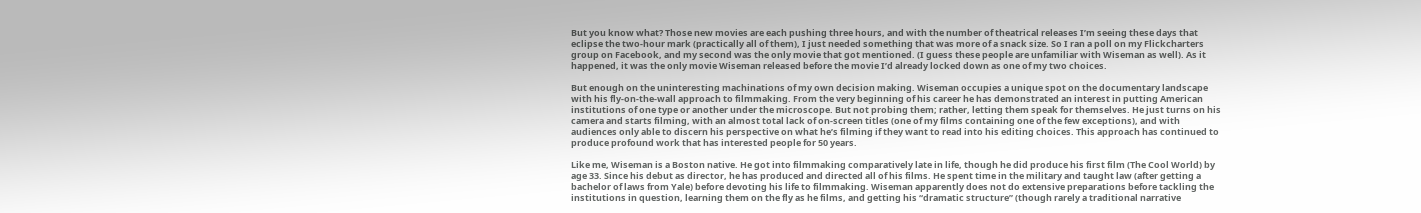But you know what? Those new movies are each pushing three hours, and with the number of theatrical releases I’m seeing these days that eclipse the two-hour mark (practically all of them), I just needed something that was more of a snack size. So I ran a poll on my Flickcharters group on Facebook, and my second was the only movie that got mentioned. (I guess these people are unfamiliar with Wiseman as well). As it happened, it was the only movie Wiseman released before the movie I’d already locked down as one of my two choices.

But enough on the uninteresting machinations of my own decision making. Wiseman occupies a unique spot on the documentary landscape with his fly-on-the-wall approach to filmmaking. From the very beginning of his career he has demonstrated an interest in putting American institutions of one type or another under the microscope. But not probing them; rather, letting them speak for themselves. He just turns on his camera and starts filming, with an almost total lack of on-screen titles (one of my films containing one of the few exceptions), and with audiences only able to discern his perspective on what he’s filming if they want to read into his editing choices. This approach has continued to produce profound work that has interested people for 50 years.

Like me, Wiseman is a Boston native. He got into filmmaking comparatively late in life, though he did produce his first film (The Cool World) by age 33. Since his debut as director, he has produced and directed all of his films. He spent time in the military and taught law (after getting a bachelor of laws from Yale) before devoting his life to filmmaking. Wiseman apparently does not do extensive preparations before tackling the institutions in question, learning them on the fly as he films, and getting his “dramatic structure” (though rarely a traditional narrative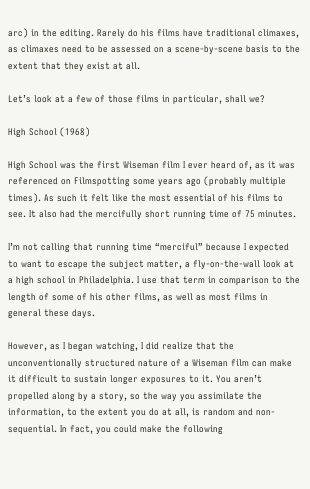arc) in the editing. Rarely do his films have traditional climaxes, as climaxes need to be assessed on a scene-by-scene basis to the extent that they exist at all.

Let’s look at a few of those films in particular, shall we?

High School (1968)

High School was the first Wiseman film I ever heard of, as it was referenced on Filmspotting some years ago (probably multiple times). As such it felt like the most essential of his films to see. It also had the mercifully short running time of 75 minutes.

I’m not calling that running time “merciful” because I expected to want to escape the subject matter, a fly-on-the-wall look at a high school in Philadelphia. I use that term in comparison to the length of some of his other films, as well as most films in general these days.

However, as I began watching, I did realize that the unconventionally structured nature of a Wiseman film can make it difficult to sustain longer exposures to it. You aren’t propelled along by a story, so the way you assimilate the information, to the extent you do at all, is random and non-sequential. In fact, you could make the following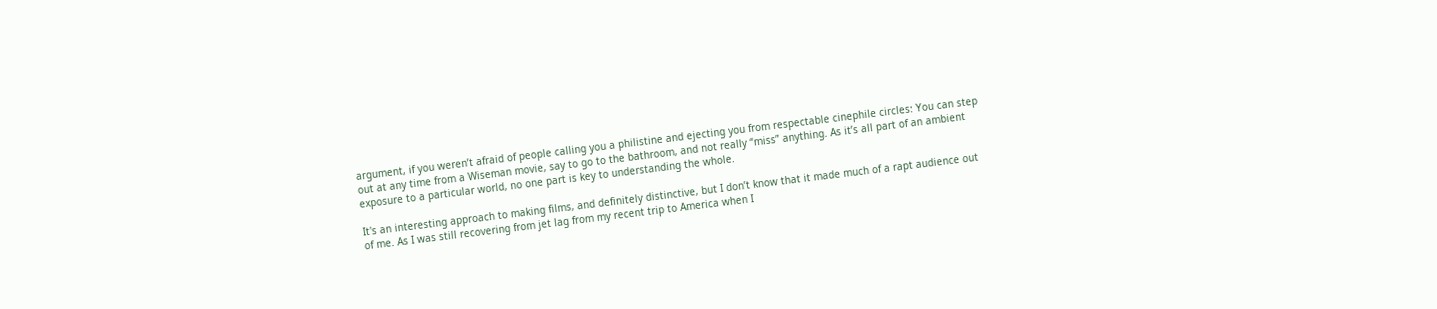argument, if you weren’t afraid of people calling you a philistine and ejecting you from respectable cinephile circles: You can step out at any time from a Wiseman movie, say to go to the bathroom, and not really “miss” anything. As it’s all part of an ambient exposure to a particular world, no one part is key to understanding the whole.

It's an interesting approach to making films, and definitely distinctive, but I don’t know that it made much of a rapt audience out of me. As I was still recovering from jet lag from my recent trip to America when I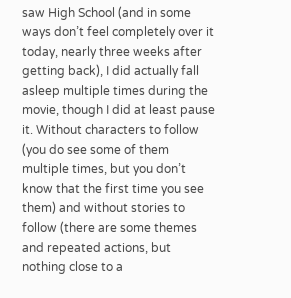saw High School (and in some ways don’t feel completely over it today, nearly three weeks after getting back), I did actually fall asleep multiple times during the movie, though I did at least pause it. Without characters to follow (you do see some of them multiple times, but you don’t know that the first time you see them) and without stories to follow (there are some themes and repeated actions, but nothing close to a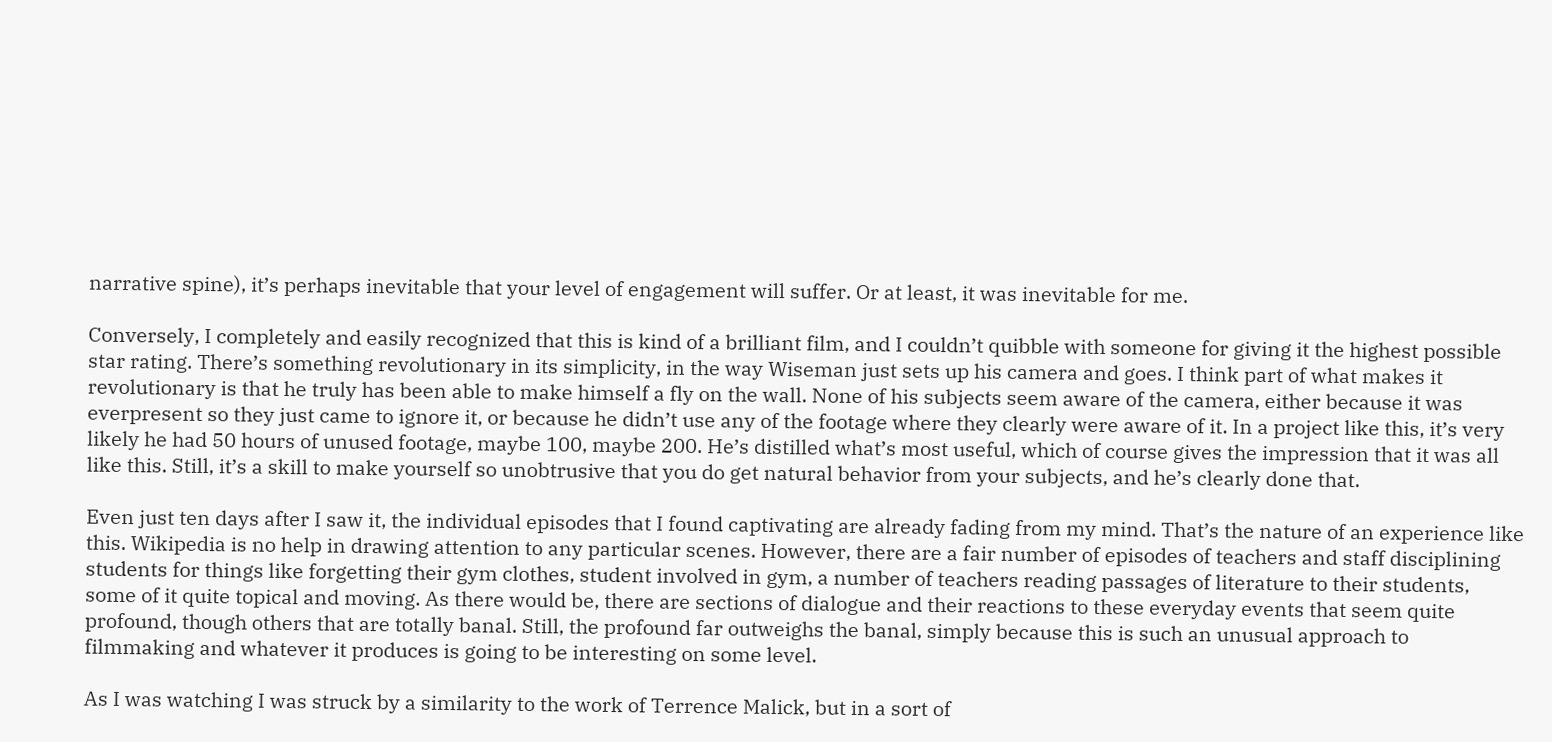narrative spine), it’s perhaps inevitable that your level of engagement will suffer. Or at least, it was inevitable for me.

Conversely, I completely and easily recognized that this is kind of a brilliant film, and I couldn’t quibble with someone for giving it the highest possible star rating. There’s something revolutionary in its simplicity, in the way Wiseman just sets up his camera and goes. I think part of what makes it revolutionary is that he truly has been able to make himself a fly on the wall. None of his subjects seem aware of the camera, either because it was everpresent so they just came to ignore it, or because he didn’t use any of the footage where they clearly were aware of it. In a project like this, it’s very likely he had 50 hours of unused footage, maybe 100, maybe 200. He’s distilled what’s most useful, which of course gives the impression that it was all like this. Still, it’s a skill to make yourself so unobtrusive that you do get natural behavior from your subjects, and he’s clearly done that.

Even just ten days after I saw it, the individual episodes that I found captivating are already fading from my mind. That’s the nature of an experience like this. Wikipedia is no help in drawing attention to any particular scenes. However, there are a fair number of episodes of teachers and staff disciplining students for things like forgetting their gym clothes, student involved in gym, a number of teachers reading passages of literature to their students, some of it quite topical and moving. As there would be, there are sections of dialogue and their reactions to these everyday events that seem quite profound, though others that are totally banal. Still, the profound far outweighs the banal, simply because this is such an unusual approach to filmmaking and whatever it produces is going to be interesting on some level.

As I was watching I was struck by a similarity to the work of Terrence Malick, but in a sort of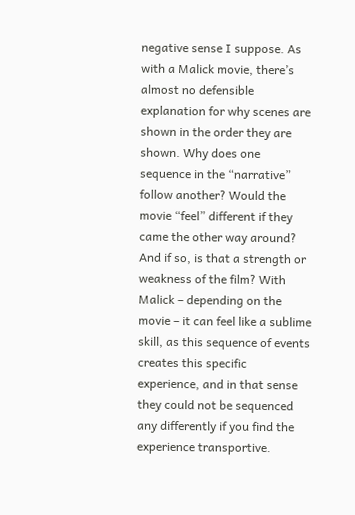negative sense I suppose. As with a Malick movie, there’s almost no defensible explanation for why scenes are shown in the order they are shown. Why does one sequence in the “narrative” follow another? Would the movie “feel” different if they came the other way around? And if so, is that a strength or weakness of the film? With Malick – depending on the movie – it can feel like a sublime skill, as this sequence of events creates this specific experience, and in that sense they could not be sequenced any differently if you find the experience transportive.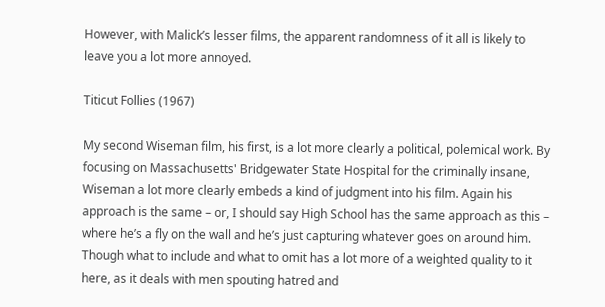However, with Malick’s lesser films, the apparent randomness of it all is likely to leave you a lot more annoyed.

Titicut Follies (1967)

My second Wiseman film, his first, is a lot more clearly a political, polemical work. By focusing on Massachusetts' Bridgewater State Hospital for the criminally insane, Wiseman a lot more clearly embeds a kind of judgment into his film. Again his approach is the same – or, I should say High School has the same approach as this – where he’s a fly on the wall and he’s just capturing whatever goes on around him. Though what to include and what to omit has a lot more of a weighted quality to it here, as it deals with men spouting hatred and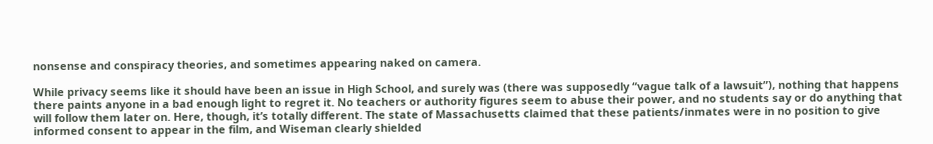nonsense and conspiracy theories, and sometimes appearing naked on camera.

While privacy seems like it should have been an issue in High School, and surely was (there was supposedly “vague talk of a lawsuit”), nothing that happens there paints anyone in a bad enough light to regret it. No teachers or authority figures seem to abuse their power, and no students say or do anything that will follow them later on. Here, though, it’s totally different. The state of Massachusetts claimed that these patients/inmates were in no position to give informed consent to appear in the film, and Wiseman clearly shielded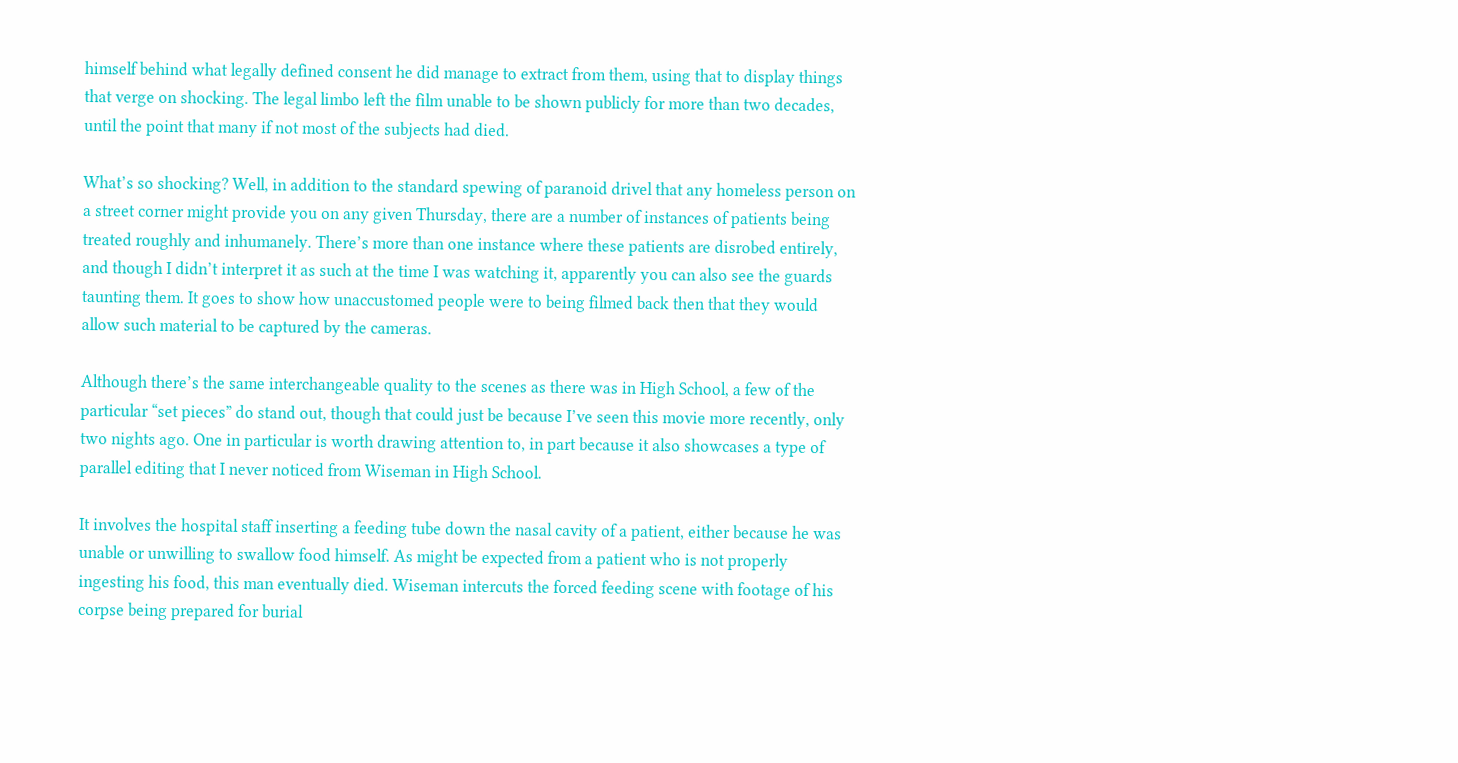himself behind what legally defined consent he did manage to extract from them, using that to display things that verge on shocking. The legal limbo left the film unable to be shown publicly for more than two decades, until the point that many if not most of the subjects had died.

What’s so shocking? Well, in addition to the standard spewing of paranoid drivel that any homeless person on a street corner might provide you on any given Thursday, there are a number of instances of patients being treated roughly and inhumanely. There’s more than one instance where these patients are disrobed entirely, and though I didn’t interpret it as such at the time I was watching it, apparently you can also see the guards taunting them. It goes to show how unaccustomed people were to being filmed back then that they would allow such material to be captured by the cameras.

Although there’s the same interchangeable quality to the scenes as there was in High School, a few of the particular “set pieces” do stand out, though that could just be because I’ve seen this movie more recently, only two nights ago. One in particular is worth drawing attention to, in part because it also showcases a type of parallel editing that I never noticed from Wiseman in High School.

It involves the hospital staff inserting a feeding tube down the nasal cavity of a patient, either because he was unable or unwilling to swallow food himself. As might be expected from a patient who is not properly ingesting his food, this man eventually died. Wiseman intercuts the forced feeding scene with footage of his corpse being prepared for burial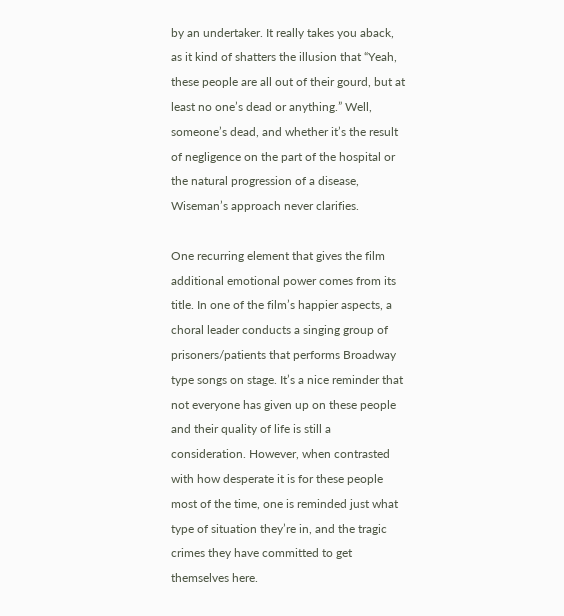by an undertaker. It really takes you aback, as it kind of shatters the illusion that “Yeah, these people are all out of their gourd, but at least no one’s dead or anything.” Well, someone’s dead, and whether it’s the result of negligence on the part of the hospital or the natural progression of a disease, Wiseman’s approach never clarifies.

One recurring element that gives the film additional emotional power comes from its title. In one of the film’s happier aspects, a choral leader conducts a singing group of prisoners/patients that performs Broadway type songs on stage. It’s a nice reminder that not everyone has given up on these people and their quality of life is still a consideration. However, when contrasted with how desperate it is for these people most of the time, one is reminded just what type of situation they’re in, and the tragic crimes they have committed to get themselves here.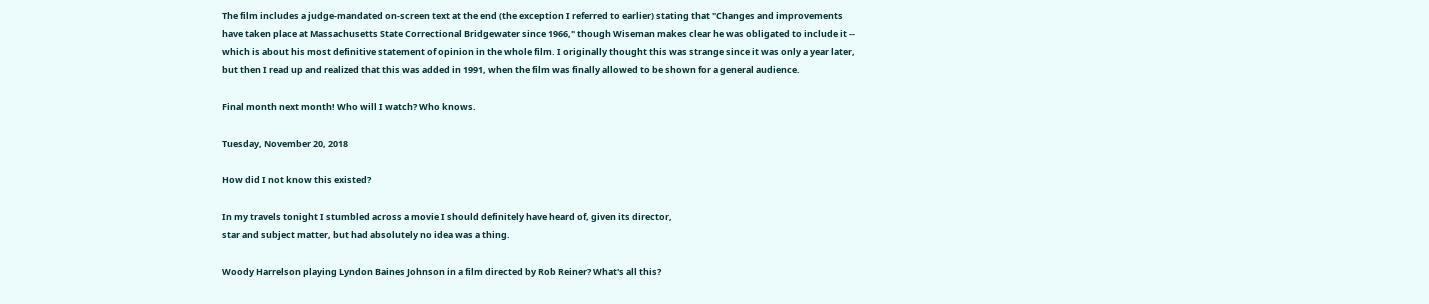The film includes a judge-mandated on-screen text at the end (the exception I referred to earlier) stating that "Changes and improvements have taken place at Massachusetts State Correctional Bridgewater since 1966," though Wiseman makes clear he was obligated to include it -- which is about his most definitive statement of opinion in the whole film. I originally thought this was strange since it was only a year later, but then I read up and realized that this was added in 1991, when the film was finally allowed to be shown for a general audience.

Final month next month! Who will I watch? Who knows.

Tuesday, November 20, 2018

How did I not know this existed?

In my travels tonight I stumbled across a movie I should definitely have heard of, given its director,
star and subject matter, but had absolutely no idea was a thing.

Woody Harrelson playing Lyndon Baines Johnson in a film directed by Rob Reiner? What's all this?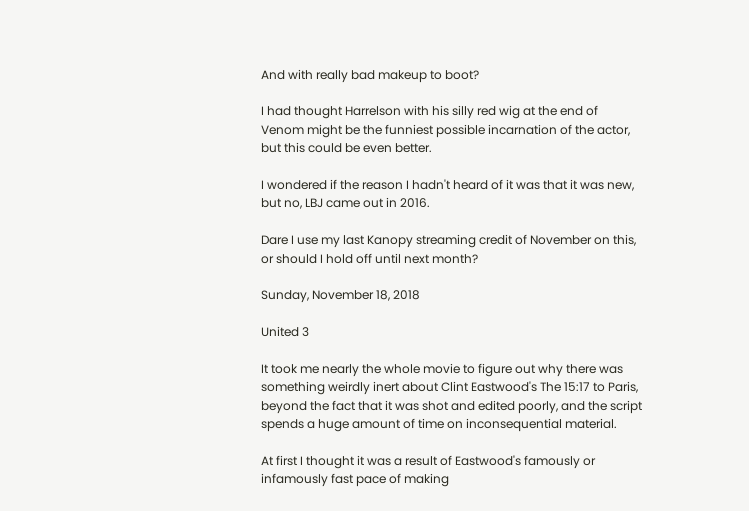And with really bad makeup to boot?

I had thought Harrelson with his silly red wig at the end of Venom might be the funniest possible incarnation of the actor, but this could be even better.

I wondered if the reason I hadn't heard of it was that it was new, but no, LBJ came out in 2016.

Dare I use my last Kanopy streaming credit of November on this, or should I hold off until next month?

Sunday, November 18, 2018

United 3

It took me nearly the whole movie to figure out why there was something weirdly inert about Clint Eastwood's The 15:17 to Paris, beyond the fact that it was shot and edited poorly, and the script spends a huge amount of time on inconsequential material.

At first I thought it was a result of Eastwood's famously or infamously fast pace of making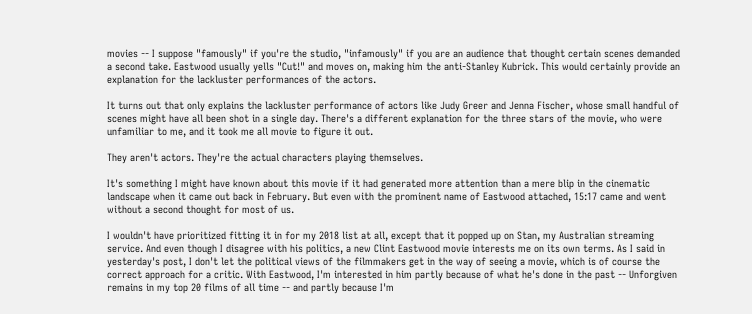movies -- I suppose "famously" if you're the studio, "infamously" if you are an audience that thought certain scenes demanded a second take. Eastwood usually yells "Cut!" and moves on, making him the anti-Stanley Kubrick. This would certainly provide an explanation for the lackluster performances of the actors.

It turns out that only explains the lackluster performance of actors like Judy Greer and Jenna Fischer, whose small handful of scenes might have all been shot in a single day. There's a different explanation for the three stars of the movie, who were unfamiliar to me, and it took me all movie to figure it out.

They aren't actors. They're the actual characters playing themselves.

It's something I might have known about this movie if it had generated more attention than a mere blip in the cinematic landscape when it came out back in February. But even with the prominent name of Eastwood attached, 15:17 came and went without a second thought for most of us.

I wouldn't have prioritized fitting it in for my 2018 list at all, except that it popped up on Stan, my Australian streaming service. And even though I disagree with his politics, a new Clint Eastwood movie interests me on its own terms. As I said in yesterday's post, I don't let the political views of the filmmakers get in the way of seeing a movie, which is of course the correct approach for a critic. With Eastwood, I'm interested in him partly because of what he's done in the past -- Unforgiven remains in my top 20 films of all time -- and partly because I'm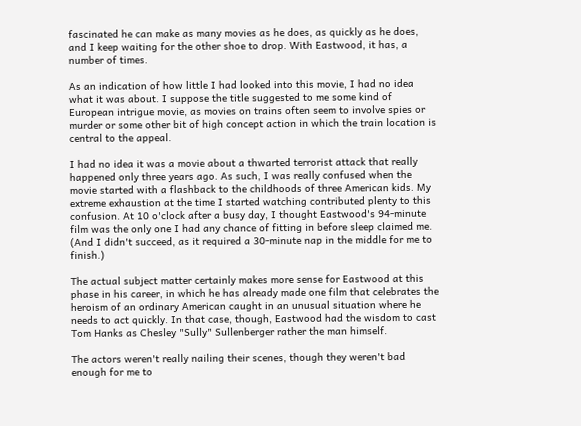fascinated he can make as many movies as he does, as quickly as he does, and I keep waiting for the other shoe to drop. With Eastwood, it has, a number of times.

As an indication of how little I had looked into this movie, I had no idea what it was about. I suppose the title suggested to me some kind of European intrigue movie, as movies on trains often seem to involve spies or murder or some other bit of high concept action in which the train location is central to the appeal.

I had no idea it was a movie about a thwarted terrorist attack that really happened only three years ago. As such, I was really confused when the movie started with a flashback to the childhoods of three American kids. My extreme exhaustion at the time I started watching contributed plenty to this confusion. At 10 o'clock after a busy day, I thought Eastwood's 94-minute film was the only one I had any chance of fitting in before sleep claimed me. (And I didn't succeed, as it required a 30-minute nap in the middle for me to finish.)

The actual subject matter certainly makes more sense for Eastwood at this phase in his career, in which he has already made one film that celebrates the heroism of an ordinary American caught in an unusual situation where he needs to act quickly. In that case, though, Eastwood had the wisdom to cast Tom Hanks as Chesley "Sully" Sullenberger rather the man himself.

The actors weren't really nailing their scenes, though they weren't bad enough for me to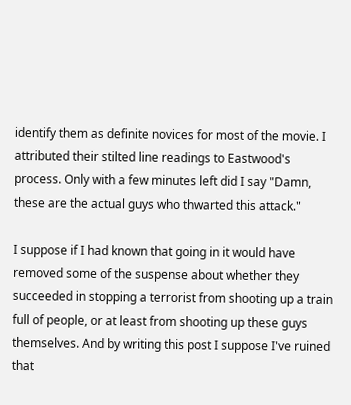identify them as definite novices for most of the movie. I attributed their stilted line readings to Eastwood's process. Only with a few minutes left did I say "Damn, these are the actual guys who thwarted this attack."

I suppose if I had known that going in it would have removed some of the suspense about whether they succeeded in stopping a terrorist from shooting up a train full of people, or at least from shooting up these guys themselves. And by writing this post I suppose I've ruined that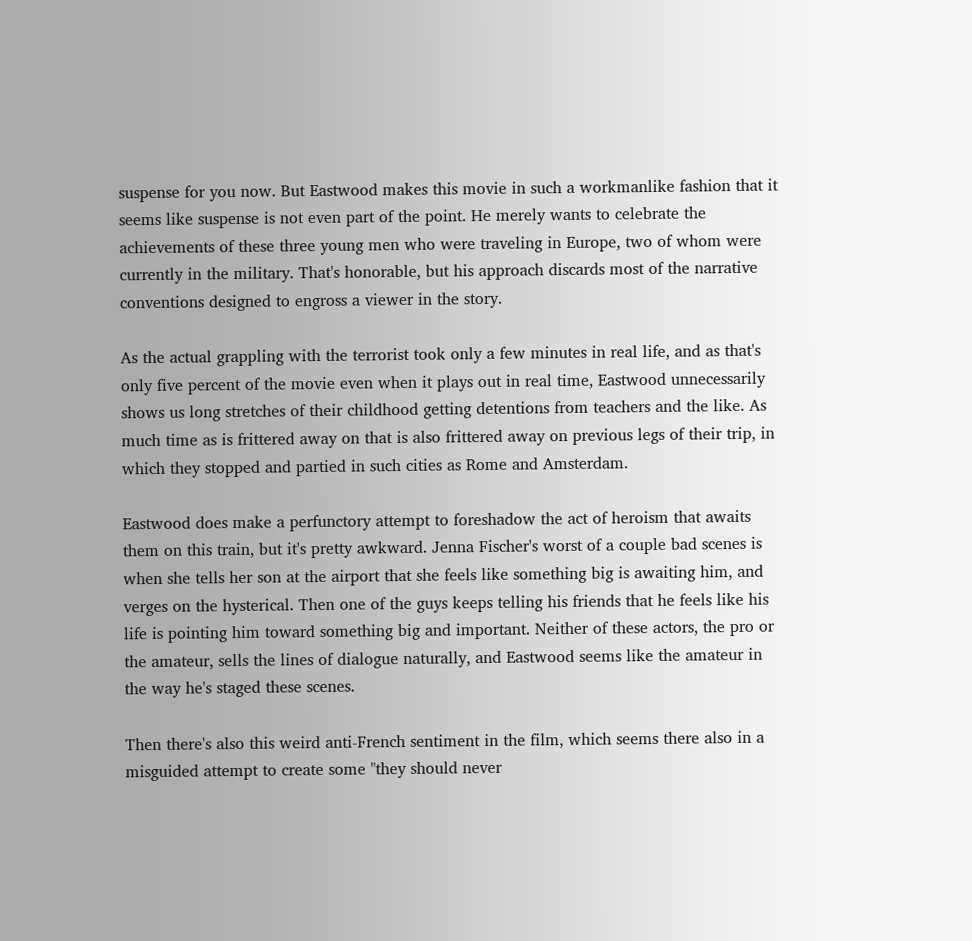suspense for you now. But Eastwood makes this movie in such a workmanlike fashion that it seems like suspense is not even part of the point. He merely wants to celebrate the achievements of these three young men who were traveling in Europe, two of whom were currently in the military. That's honorable, but his approach discards most of the narrative conventions designed to engross a viewer in the story.

As the actual grappling with the terrorist took only a few minutes in real life, and as that's only five percent of the movie even when it plays out in real time, Eastwood unnecessarily shows us long stretches of their childhood getting detentions from teachers and the like. As much time as is frittered away on that is also frittered away on previous legs of their trip, in which they stopped and partied in such cities as Rome and Amsterdam.

Eastwood does make a perfunctory attempt to foreshadow the act of heroism that awaits them on this train, but it's pretty awkward. Jenna Fischer's worst of a couple bad scenes is when she tells her son at the airport that she feels like something big is awaiting him, and verges on the hysterical. Then one of the guys keeps telling his friends that he feels like his life is pointing him toward something big and important. Neither of these actors, the pro or the amateur, sells the lines of dialogue naturally, and Eastwood seems like the amateur in the way he's staged these scenes.

Then there's also this weird anti-French sentiment in the film, which seems there also in a misguided attempt to create some "they should never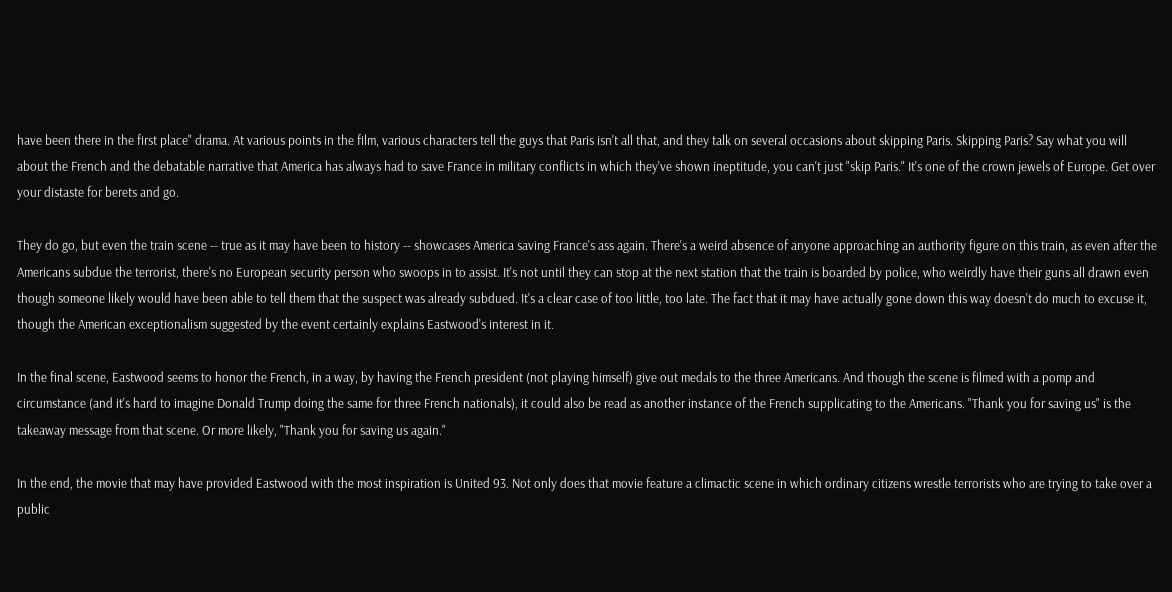have been there in the first place" drama. At various points in the film, various characters tell the guys that Paris isn't all that, and they talk on several occasions about skipping Paris. Skipping Paris? Say what you will about the French and the debatable narrative that America has always had to save France in military conflicts in which they've shown ineptitude, you can't just "skip Paris." It's one of the crown jewels of Europe. Get over your distaste for berets and go.

They do go, but even the train scene -- true as it may have been to history -- showcases America saving France's ass again. There's a weird absence of anyone approaching an authority figure on this train, as even after the Americans subdue the terrorist, there's no European security person who swoops in to assist. It's not until they can stop at the next station that the train is boarded by police, who weirdly have their guns all drawn even though someone likely would have been able to tell them that the suspect was already subdued. It's a clear case of too little, too late. The fact that it may have actually gone down this way doesn't do much to excuse it, though the American exceptionalism suggested by the event certainly explains Eastwood's interest in it.

In the final scene, Eastwood seems to honor the French, in a way, by having the French president (not playing himself) give out medals to the three Americans. And though the scene is filmed with a pomp and circumstance (and it's hard to imagine Donald Trump doing the same for three French nationals), it could also be read as another instance of the French supplicating to the Americans. "Thank you for saving us" is the takeaway message from that scene. Or more likely, "Thank you for saving us again."

In the end, the movie that may have provided Eastwood with the most inspiration is United 93. Not only does that movie feature a climactic scene in which ordinary citizens wrestle terrorists who are trying to take over a public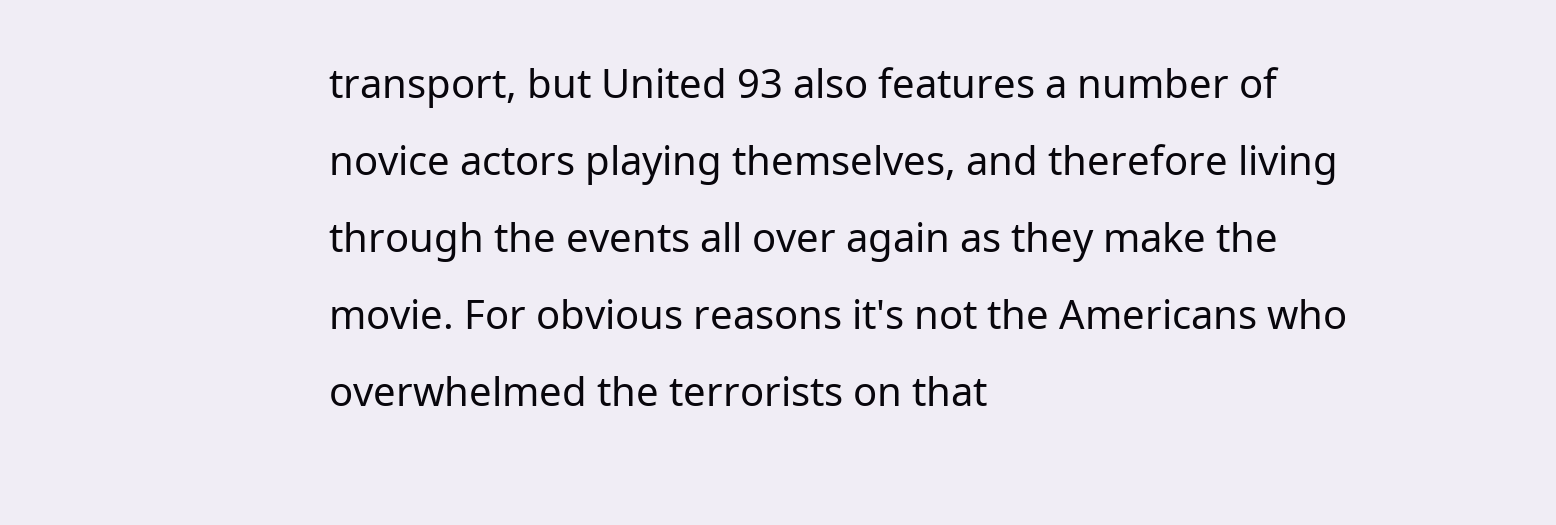transport, but United 93 also features a number of novice actors playing themselves, and therefore living through the events all over again as they make the movie. For obvious reasons it's not the Americans who overwhelmed the terrorists on that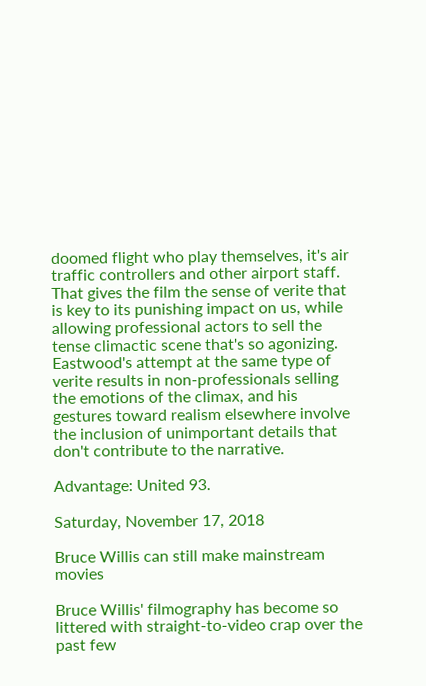doomed flight who play themselves, it's air traffic controllers and other airport staff. That gives the film the sense of verite that is key to its punishing impact on us, while allowing professional actors to sell the tense climactic scene that's so agonizing. Eastwood's attempt at the same type of verite results in non-professionals selling the emotions of the climax, and his gestures toward realism elsewhere involve the inclusion of unimportant details that don't contribute to the narrative.

Advantage: United 93.

Saturday, November 17, 2018

Bruce Willis can still make mainstream movies

Bruce Willis' filmography has become so littered with straight-to-video crap over the past few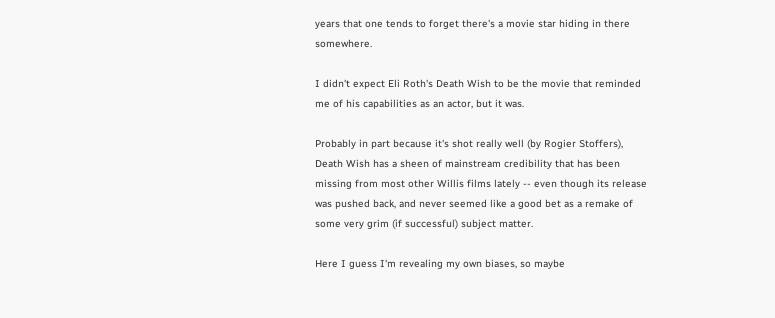years that one tends to forget there's a movie star hiding in there somewhere.

I didn't expect Eli Roth's Death Wish to be the movie that reminded me of his capabilities as an actor, but it was.

Probably in part because it's shot really well (by Rogier Stoffers), Death Wish has a sheen of mainstream credibility that has been missing from most other Willis films lately -- even though its release was pushed back, and never seemed like a good bet as a remake of some very grim (if successful) subject matter.

Here I guess I'm revealing my own biases, so maybe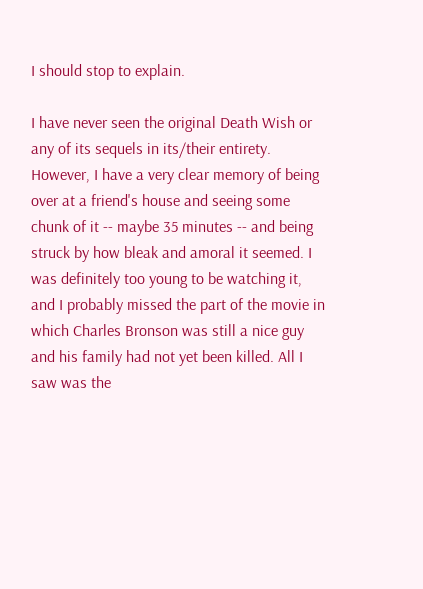I should stop to explain.

I have never seen the original Death Wish or any of its sequels in its/their entirety. However, I have a very clear memory of being over at a friend's house and seeing some chunk of it -- maybe 35 minutes -- and being struck by how bleak and amoral it seemed. I was definitely too young to be watching it, and I probably missed the part of the movie in which Charles Bronson was still a nice guy and his family had not yet been killed. All I saw was the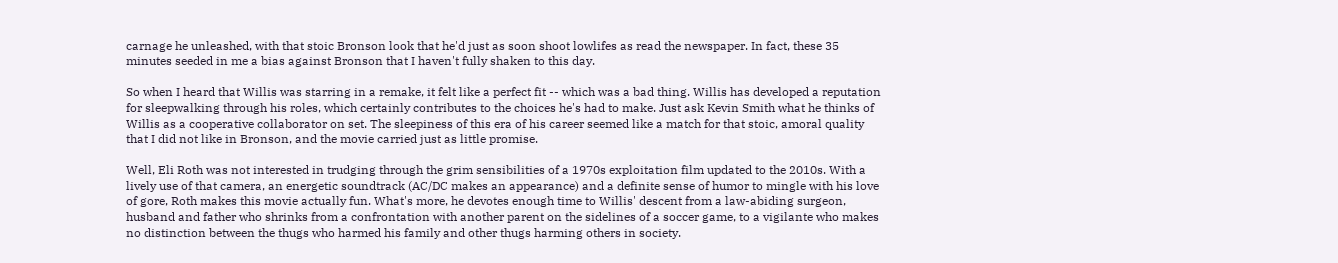carnage he unleashed, with that stoic Bronson look that he'd just as soon shoot lowlifes as read the newspaper. In fact, these 35 minutes seeded in me a bias against Bronson that I haven't fully shaken to this day.

So when I heard that Willis was starring in a remake, it felt like a perfect fit -- which was a bad thing. Willis has developed a reputation for sleepwalking through his roles, which certainly contributes to the choices he's had to make. Just ask Kevin Smith what he thinks of Willis as a cooperative collaborator on set. The sleepiness of this era of his career seemed like a match for that stoic, amoral quality that I did not like in Bronson, and the movie carried just as little promise.

Well, Eli Roth was not interested in trudging through the grim sensibilities of a 1970s exploitation film updated to the 2010s. With a lively use of that camera, an energetic soundtrack (AC/DC makes an appearance) and a definite sense of humor to mingle with his love of gore, Roth makes this movie actually fun. What's more, he devotes enough time to Willis' descent from a law-abiding surgeon, husband and father who shrinks from a confrontation with another parent on the sidelines of a soccer game, to a vigilante who makes no distinction between the thugs who harmed his family and other thugs harming others in society.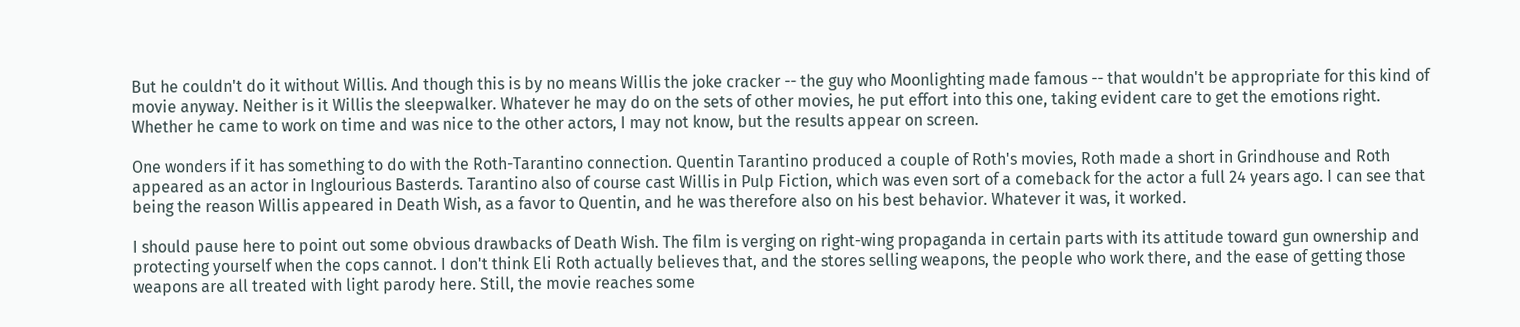But he couldn't do it without Willis. And though this is by no means Willis the joke cracker -- the guy who Moonlighting made famous -- that wouldn't be appropriate for this kind of movie anyway. Neither is it Willis the sleepwalker. Whatever he may do on the sets of other movies, he put effort into this one, taking evident care to get the emotions right. Whether he came to work on time and was nice to the other actors, I may not know, but the results appear on screen.

One wonders if it has something to do with the Roth-Tarantino connection. Quentin Tarantino produced a couple of Roth's movies, Roth made a short in Grindhouse and Roth appeared as an actor in Inglourious Basterds. Tarantino also of course cast Willis in Pulp Fiction, which was even sort of a comeback for the actor a full 24 years ago. I can see that being the reason Willis appeared in Death Wish, as a favor to Quentin, and he was therefore also on his best behavior. Whatever it was, it worked.

I should pause here to point out some obvious drawbacks of Death Wish. The film is verging on right-wing propaganda in certain parts with its attitude toward gun ownership and protecting yourself when the cops cannot. I don't think Eli Roth actually believes that, and the stores selling weapons, the people who work there, and the ease of getting those weapons are all treated with light parody here. Still, the movie reaches some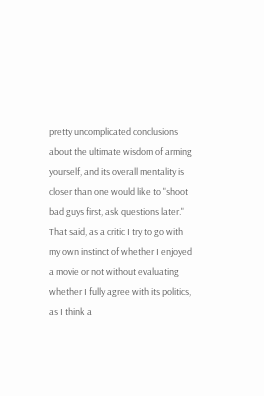pretty uncomplicated conclusions about the ultimate wisdom of arming yourself, and its overall mentality is closer than one would like to "shoot bad guys first, ask questions later." That said, as a critic I try to go with my own instinct of whether I enjoyed a movie or not without evaluating whether I fully agree with its politics, as I think a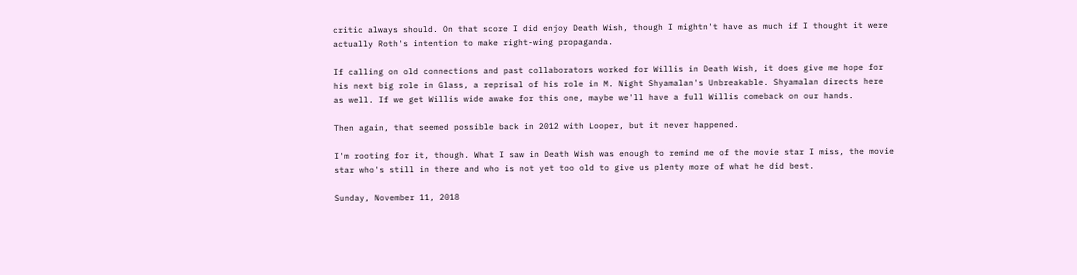critic always should. On that score I did enjoy Death Wish, though I mightn't have as much if I thought it were actually Roth's intention to make right-wing propaganda.

If calling on old connections and past collaborators worked for Willis in Death Wish, it does give me hope for his next big role in Glass, a reprisal of his role in M. Night Shyamalan's Unbreakable. Shyamalan directs here as well. If we get Willis wide awake for this one, maybe we'll have a full Willis comeback on our hands.

Then again, that seemed possible back in 2012 with Looper, but it never happened.

I'm rooting for it, though. What I saw in Death Wish was enough to remind me of the movie star I miss, the movie star who's still in there and who is not yet too old to give us plenty more of what he did best.

Sunday, November 11, 2018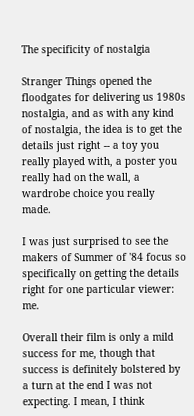The specificity of nostalgia

Stranger Things opened the floodgates for delivering us 1980s nostalgia, and as with any kind of nostalgia, the idea is to get the details just right -- a toy you really played with, a poster you really had on the wall, a wardrobe choice you really made.

I was just surprised to see the makers of Summer of '84 focus so specifically on getting the details right for one particular viewer: me.

Overall their film is only a mild success for me, though that success is definitely bolstered by a turn at the end I was not expecting. I mean, I think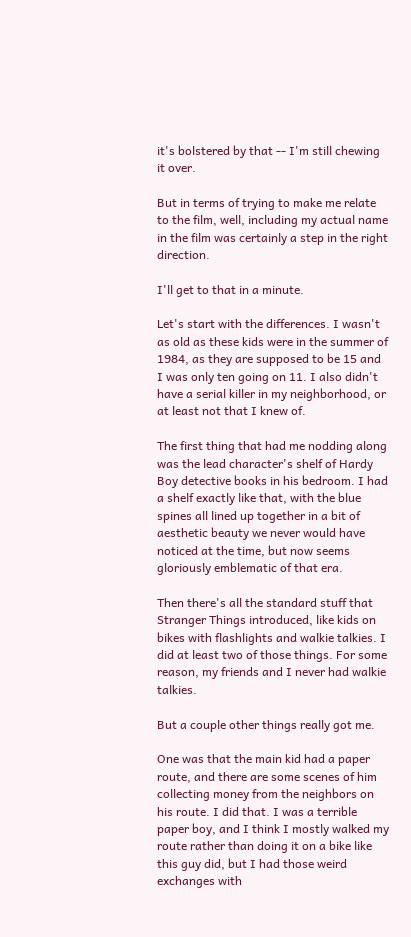it's bolstered by that -- I'm still chewing it over.

But in terms of trying to make me relate to the film, well, including my actual name in the film was certainly a step in the right direction.

I'll get to that in a minute.

Let's start with the differences. I wasn't as old as these kids were in the summer of 1984, as they are supposed to be 15 and I was only ten going on 11. I also didn't have a serial killer in my neighborhood, or at least not that I knew of.

The first thing that had me nodding along was the lead character's shelf of Hardy Boy detective books in his bedroom. I had a shelf exactly like that, with the blue spines all lined up together in a bit of aesthetic beauty we never would have noticed at the time, but now seems gloriously emblematic of that era.

Then there's all the standard stuff that Stranger Things introduced, like kids on bikes with flashlights and walkie talkies. I did at least two of those things. For some reason, my friends and I never had walkie talkies.

But a couple other things really got me.

One was that the main kid had a paper route, and there are some scenes of him collecting money from the neighbors on his route. I did that. I was a terrible paper boy, and I think I mostly walked my route rather than doing it on a bike like this guy did, but I had those weird exchanges with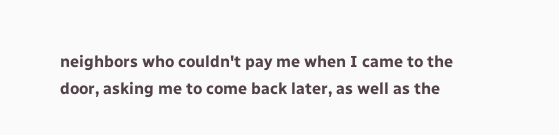neighbors who couldn't pay me when I came to the door, asking me to come back later, as well as the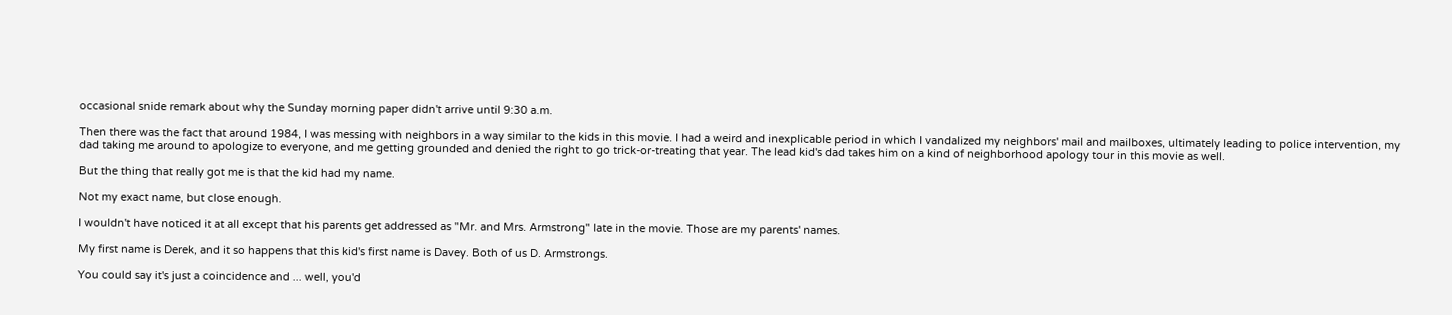occasional snide remark about why the Sunday morning paper didn't arrive until 9:30 a.m.

Then there was the fact that around 1984, I was messing with neighbors in a way similar to the kids in this movie. I had a weird and inexplicable period in which I vandalized my neighbors' mail and mailboxes, ultimately leading to police intervention, my dad taking me around to apologize to everyone, and me getting grounded and denied the right to go trick-or-treating that year. The lead kid's dad takes him on a kind of neighborhood apology tour in this movie as well.

But the thing that really got me is that the kid had my name.

Not my exact name, but close enough.

I wouldn't have noticed it at all except that his parents get addressed as "Mr. and Mrs. Armstrong" late in the movie. Those are my parents' names.

My first name is Derek, and it so happens that this kid's first name is Davey. Both of us D. Armstrongs.

You could say it's just a coincidence and ... well, you'd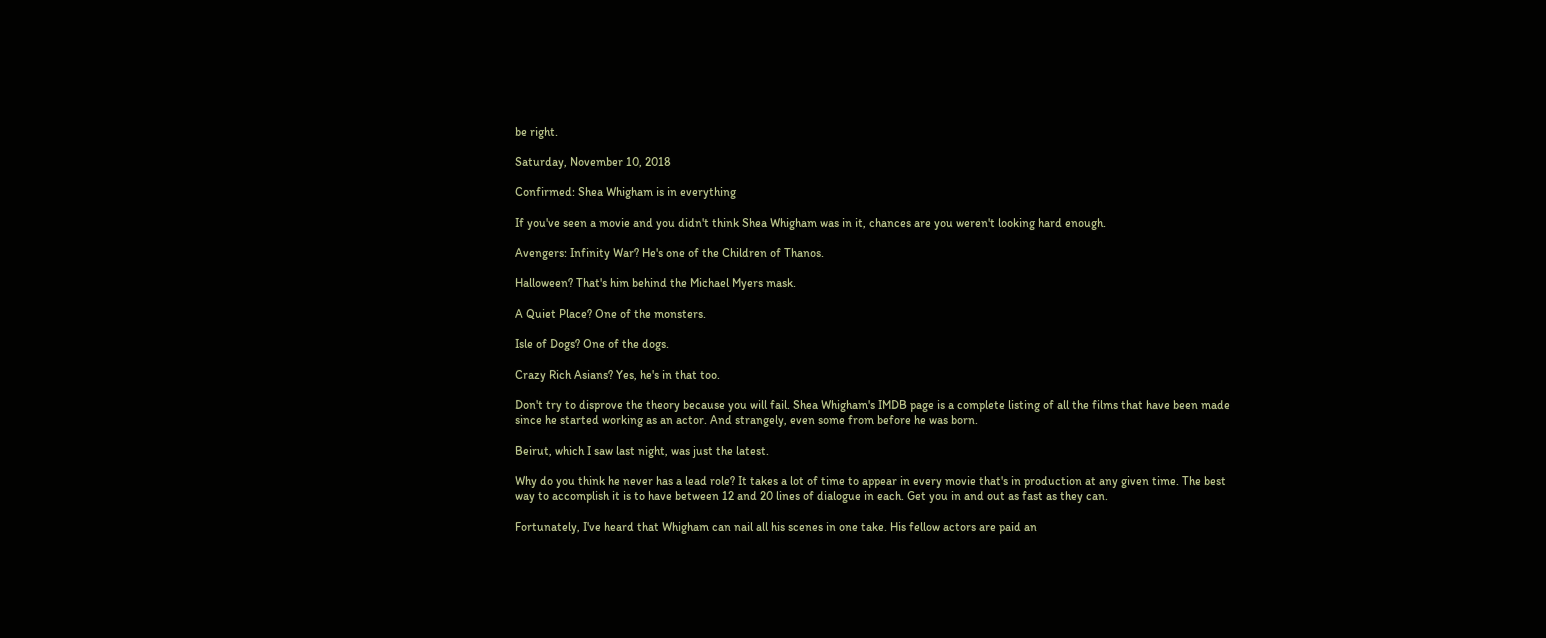be right.

Saturday, November 10, 2018

Confirmed: Shea Whigham is in everything

If you've seen a movie and you didn't think Shea Whigham was in it, chances are you weren't looking hard enough.

Avengers: Infinity War? He's one of the Children of Thanos.

Halloween? That's him behind the Michael Myers mask.

A Quiet Place? One of the monsters.

Isle of Dogs? One of the dogs.

Crazy Rich Asians? Yes, he's in that too.

Don't try to disprove the theory because you will fail. Shea Whigham's IMDB page is a complete listing of all the films that have been made since he started working as an actor. And strangely, even some from before he was born.

Beirut, which I saw last night, was just the latest.

Why do you think he never has a lead role? It takes a lot of time to appear in every movie that's in production at any given time. The best way to accomplish it is to have between 12 and 20 lines of dialogue in each. Get you in and out as fast as they can.

Fortunately, I've heard that Whigham can nail all his scenes in one take. His fellow actors are paid an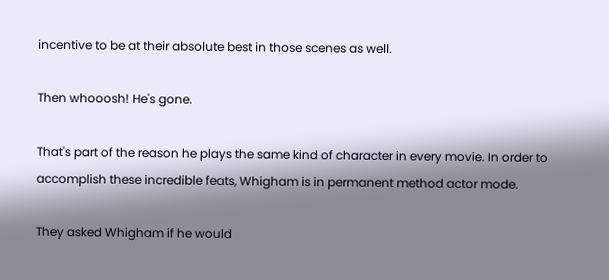incentive to be at their absolute best in those scenes as well.

Then whooosh! He's gone.

That's part of the reason he plays the same kind of character in every movie. In order to accomplish these incredible feats, Whigham is in permanent method actor mode.

They asked Whigham if he would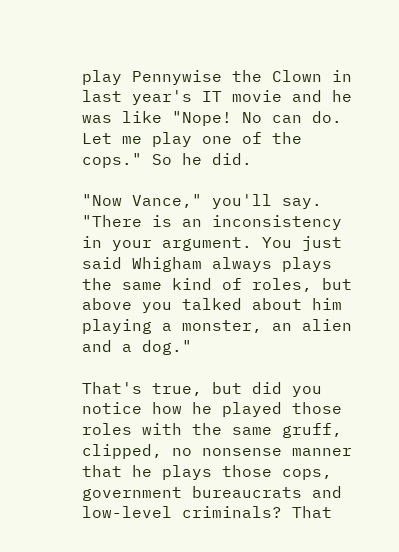play Pennywise the Clown in last year's IT movie and he was like "Nope! No can do. Let me play one of the cops." So he did.

"Now Vance," you'll say. "There is an inconsistency in your argument. You just said Whigham always plays the same kind of roles, but above you talked about him playing a monster, an alien and a dog."

That's true, but did you notice how he played those roles with the same gruff, clipped, no nonsense manner that he plays those cops, government bureaucrats and low-level criminals? That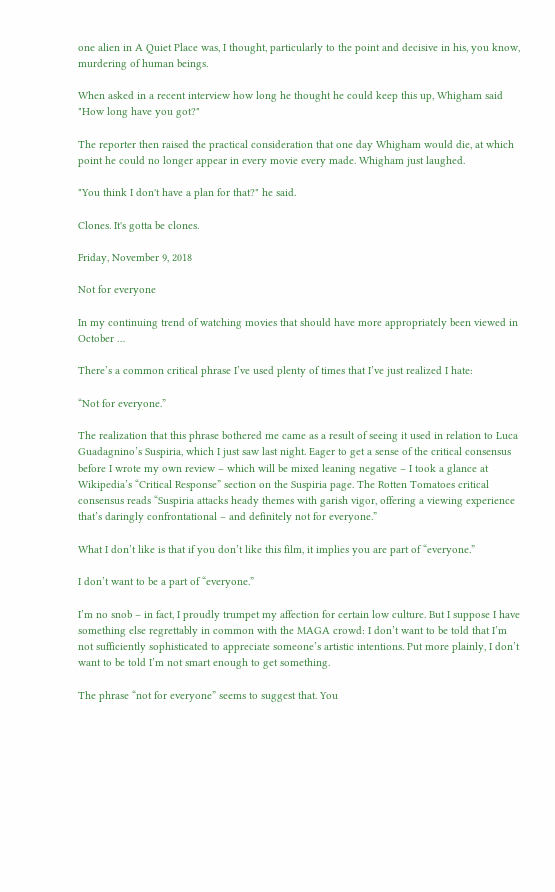one alien in A Quiet Place was, I thought, particularly to the point and decisive in his, you know, murdering of human beings.

When asked in a recent interview how long he thought he could keep this up, Whigham said "How long have you got?"

The reporter then raised the practical consideration that one day Whigham would die, at which point he could no longer appear in every movie every made. Whigham just laughed.

"You think I don't have a plan for that?" he said.

Clones. It's gotta be clones.

Friday, November 9, 2018

Not for everyone

In my continuing trend of watching movies that should have more appropriately been viewed in October …

There’s a common critical phrase I’ve used plenty of times that I’ve just realized I hate:

“Not for everyone.”

The realization that this phrase bothered me came as a result of seeing it used in relation to Luca Guadagnino’s Suspiria, which I just saw last night. Eager to get a sense of the critical consensus before I wrote my own review – which will be mixed leaning negative – I took a glance at Wikipedia’s “Critical Response” section on the Suspiria page. The Rotten Tomatoes critical consensus reads “Suspiria attacks heady themes with garish vigor, offering a viewing experience that’s daringly confrontational – and definitely not for everyone.”

What I don’t like is that if you don’t like this film, it implies you are part of “everyone.”

I don’t want to be a part of “everyone.”

I’m no snob – in fact, I proudly trumpet my affection for certain low culture. But I suppose I have something else regrettably in common with the MAGA crowd: I don’t want to be told that I’m not sufficiently sophisticated to appreciate someone’s artistic intentions. Put more plainly, I don’t want to be told I’m not smart enough to get something.

The phrase “not for everyone” seems to suggest that. You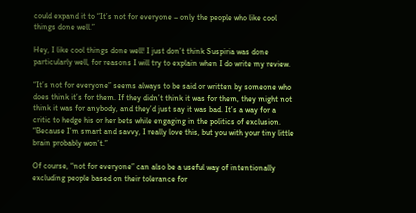could expand it to “It’s not for everyone – only the people who like cool things done well.”

Hey, I like cool things done well! I just don’t think Suspiria was done particularly well, for reasons I will try to explain when I do write my review.

“It’s not for everyone” seems always to be said or written by someone who does think it’s for them. If they didn’t think it was for them, they might not think it was for anybody, and they’d just say it was bad. It’s a way for a critic to hedge his or her bets while engaging in the politics of exclusion. “Because I’m smart and savvy, I really love this, but you with your tiny little brain probably won’t.”

Of course, “not for everyone” can also be a useful way of intentionally excluding people based on their tolerance for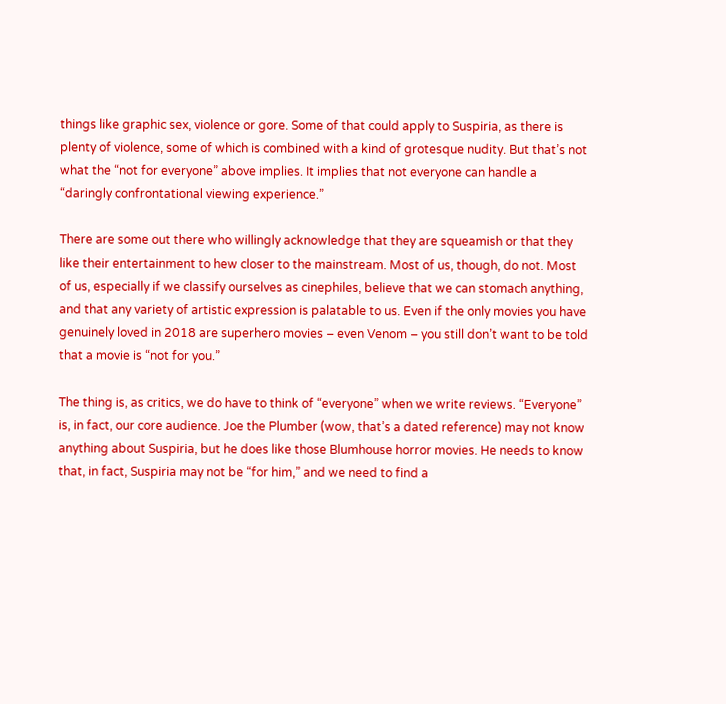things like graphic sex, violence or gore. Some of that could apply to Suspiria, as there is plenty of violence, some of which is combined with a kind of grotesque nudity. But that’s not what the “not for everyone” above implies. It implies that not everyone can handle a “daringly confrontational viewing experience.”

There are some out there who willingly acknowledge that they are squeamish or that they like their entertainment to hew closer to the mainstream. Most of us, though, do not. Most of us, especially if we classify ourselves as cinephiles, believe that we can stomach anything, and that any variety of artistic expression is palatable to us. Even if the only movies you have genuinely loved in 2018 are superhero movies – even Venom – you still don’t want to be told that a movie is “not for you.”

The thing is, as critics, we do have to think of “everyone” when we write reviews. “Everyone” is, in fact, our core audience. Joe the Plumber (wow, that’s a dated reference) may not know anything about Suspiria, but he does like those Blumhouse horror movies. He needs to know that, in fact, Suspiria may not be “for him,” and we need to find a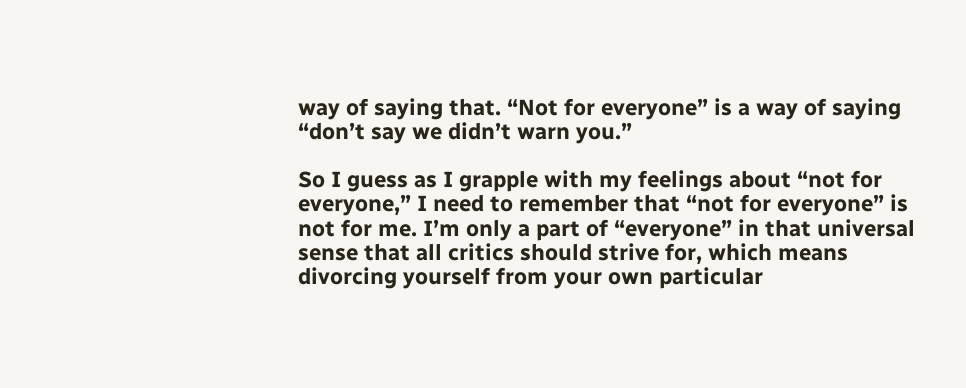way of saying that. “Not for everyone” is a way of saying “don’t say we didn’t warn you.”

So I guess as I grapple with my feelings about “not for everyone,” I need to remember that “not for everyone” is not for me. I’m only a part of “everyone” in that universal sense that all critics should strive for, which means divorcing yourself from your own particular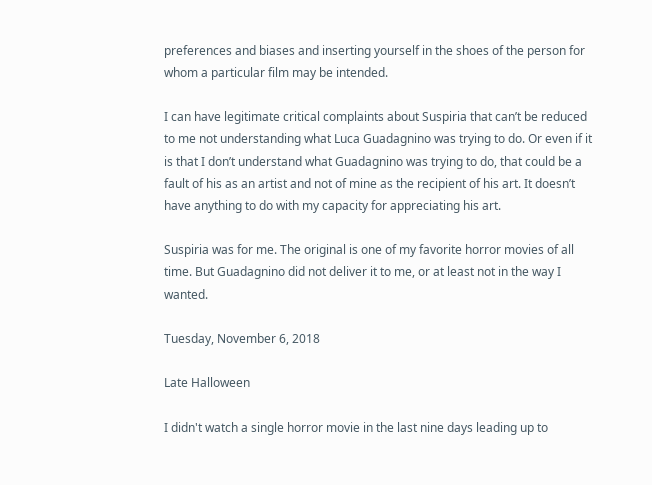preferences and biases and inserting yourself in the shoes of the person for whom a particular film may be intended.

I can have legitimate critical complaints about Suspiria that can’t be reduced to me not understanding what Luca Guadagnino was trying to do. Or even if it is that I don’t understand what Guadagnino was trying to do, that could be a fault of his as an artist and not of mine as the recipient of his art. It doesn’t have anything to do with my capacity for appreciating his art.

Suspiria was for me. The original is one of my favorite horror movies of all time. But Guadagnino did not deliver it to me, or at least not in the way I wanted.

Tuesday, November 6, 2018

Late Halloween

I didn't watch a single horror movie in the last nine days leading up to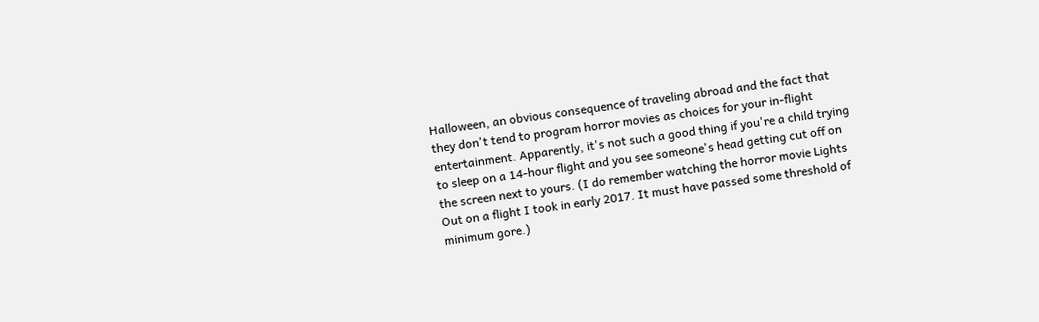Halloween, an obvious consequence of traveling abroad and the fact that they don't tend to program horror movies as choices for your in-flight entertainment. Apparently, it's not such a good thing if you're a child trying to sleep on a 14-hour flight and you see someone's head getting cut off on the screen next to yours. (I do remember watching the horror movie Lights Out on a flight I took in early 2017. It must have passed some threshold of minimum gore.)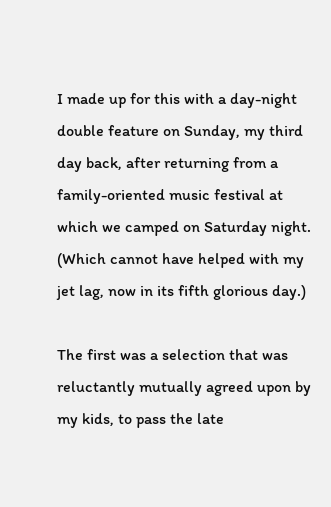I made up for this with a day-night double feature on Sunday, my third day back, after returning from a family-oriented music festival at which we camped on Saturday night. (Which cannot have helped with my jet lag, now in its fifth glorious day.)

The first was a selection that was reluctantly mutually agreed upon by my kids, to pass the late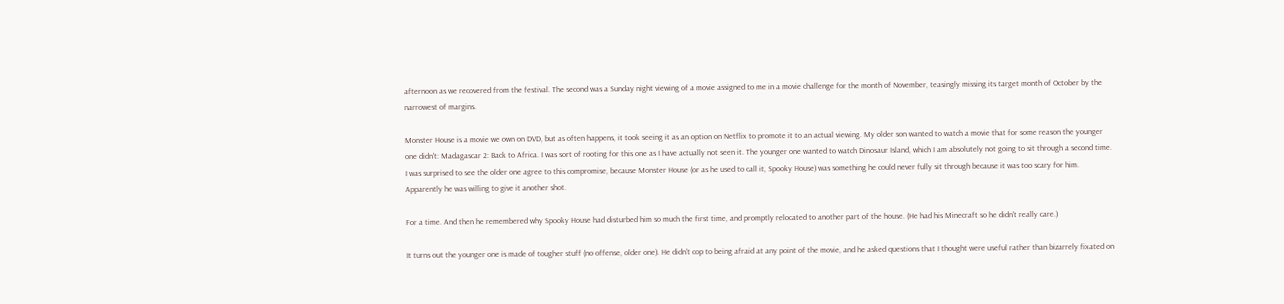afternoon as we recovered from the festival. The second was a Sunday night viewing of a movie assigned to me in a movie challenge for the month of November, teasingly missing its target month of October by the narrowest of margins.

Monster House is a movie we own on DVD, but as often happens, it took seeing it as an option on Netflix to promote it to an actual viewing. My older son wanted to watch a movie that for some reason the younger one didn't: Madagascar 2: Back to Africa. I was sort of rooting for this one as I have actually not seen it. The younger one wanted to watch Dinosaur Island, which I am absolutely not going to sit through a second time. I was surprised to see the older one agree to this compromise, because Monster House (or as he used to call it, Spooky House) was something he could never fully sit through because it was too scary for him. Apparently he was willing to give it another shot.

For a time. And then he remembered why Spooky House had disturbed him so much the first time, and promptly relocated to another part of the house. (He had his Minecraft so he didn't really care.)

It turns out the younger one is made of tougher stuff (no offense, older one). He didn't cop to being afraid at any point of the movie, and he asked questions that I thought were useful rather than bizarrely fixated on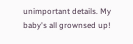unimportant details. My baby's all grownsed up!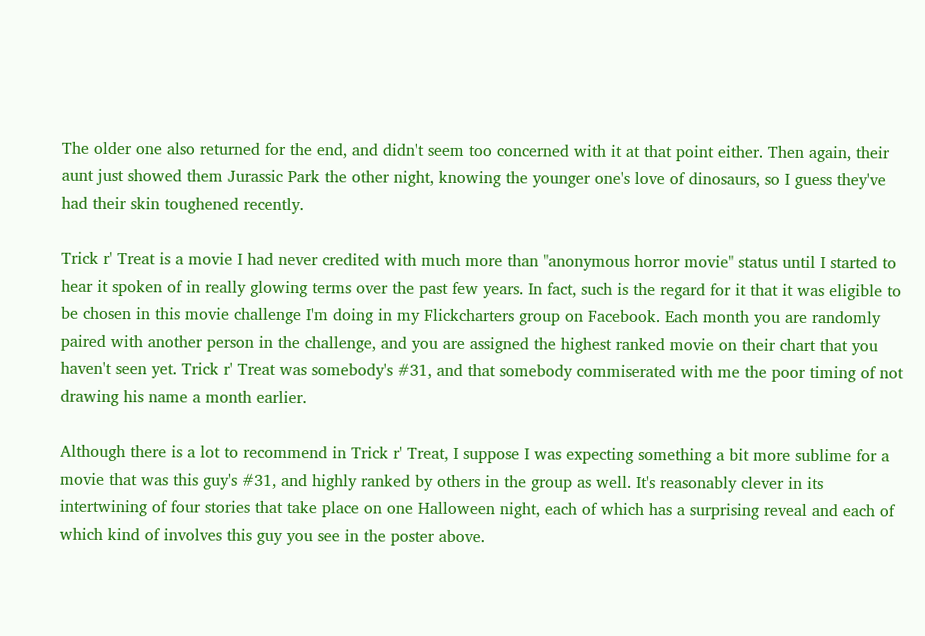The older one also returned for the end, and didn't seem too concerned with it at that point either. Then again, their aunt just showed them Jurassic Park the other night, knowing the younger one's love of dinosaurs, so I guess they've had their skin toughened recently.

Trick r' Treat is a movie I had never credited with much more than "anonymous horror movie" status until I started to hear it spoken of in really glowing terms over the past few years. In fact, such is the regard for it that it was eligible to be chosen in this movie challenge I'm doing in my Flickcharters group on Facebook. Each month you are randomly paired with another person in the challenge, and you are assigned the highest ranked movie on their chart that you haven't seen yet. Trick r' Treat was somebody's #31, and that somebody commiserated with me the poor timing of not drawing his name a month earlier.

Although there is a lot to recommend in Trick r' Treat, I suppose I was expecting something a bit more sublime for a movie that was this guy's #31, and highly ranked by others in the group as well. It's reasonably clever in its intertwining of four stories that take place on one Halloween night, each of which has a surprising reveal and each of which kind of involves this guy you see in the poster above.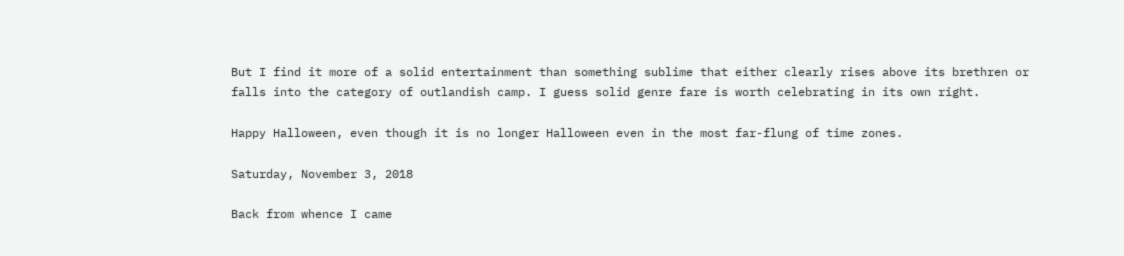But I find it more of a solid entertainment than something sublime that either clearly rises above its brethren or falls into the category of outlandish camp. I guess solid genre fare is worth celebrating in its own right.

Happy Halloween, even though it is no longer Halloween even in the most far-flung of time zones.

Saturday, November 3, 2018

Back from whence I came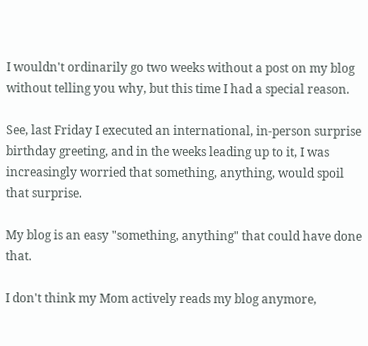I wouldn't ordinarily go two weeks without a post on my blog without telling you why, but this time I had a special reason.

See, last Friday I executed an international, in-person surprise birthday greeting, and in the weeks leading up to it, I was increasingly worried that something, anything, would spoil that surprise.

My blog is an easy "something, anything" that could have done that.

I don't think my Mom actively reads my blog anymore,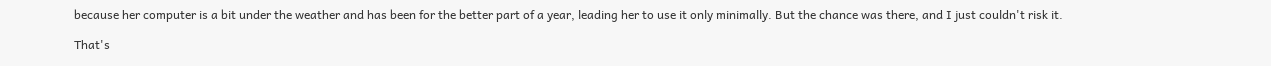because her computer is a bit under the weather and has been for the better part of a year, leading her to use it only minimally. But the chance was there, and I just couldn't risk it.

That's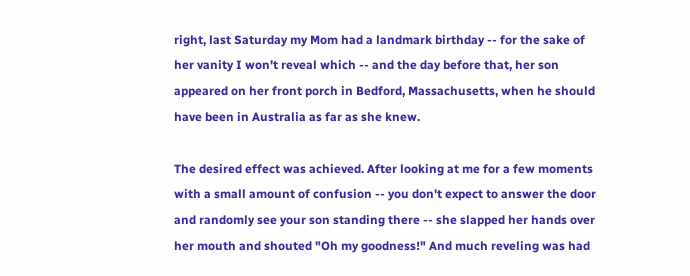right, last Saturday my Mom had a landmark birthday -- for the sake of her vanity I won't reveal which -- and the day before that, her son appeared on her front porch in Bedford, Massachusetts, when he should have been in Australia as far as she knew.

The desired effect was achieved. After looking at me for a few moments with a small amount of confusion -- you don't expect to answer the door and randomly see your son standing there -- she slapped her hands over her mouth and shouted "Oh my goodness!" And much reveling was had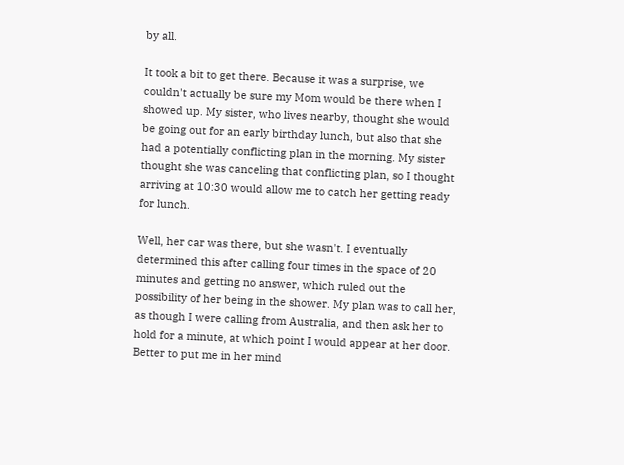by all.

It took a bit to get there. Because it was a surprise, we couldn't actually be sure my Mom would be there when I showed up. My sister, who lives nearby, thought she would be going out for an early birthday lunch, but also that she had a potentially conflicting plan in the morning. My sister thought she was canceling that conflicting plan, so I thought arriving at 10:30 would allow me to catch her getting ready for lunch.

Well, her car was there, but she wasn't. I eventually determined this after calling four times in the space of 20 minutes and getting no answer, which ruled out the possibility of her being in the shower. My plan was to call her, as though I were calling from Australia, and then ask her to hold for a minute, at which point I would appear at her door. Better to put me in her mind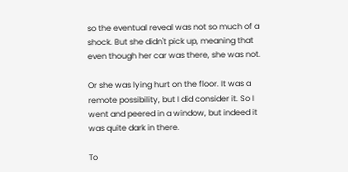so the eventual reveal was not so much of a shock. But she didn't pick up, meaning that even though her car was there, she was not.

Or she was lying hurt on the floor. It was a remote possibility, but I did consider it. So I went and peered in a window, but indeed it was quite dark in there.

To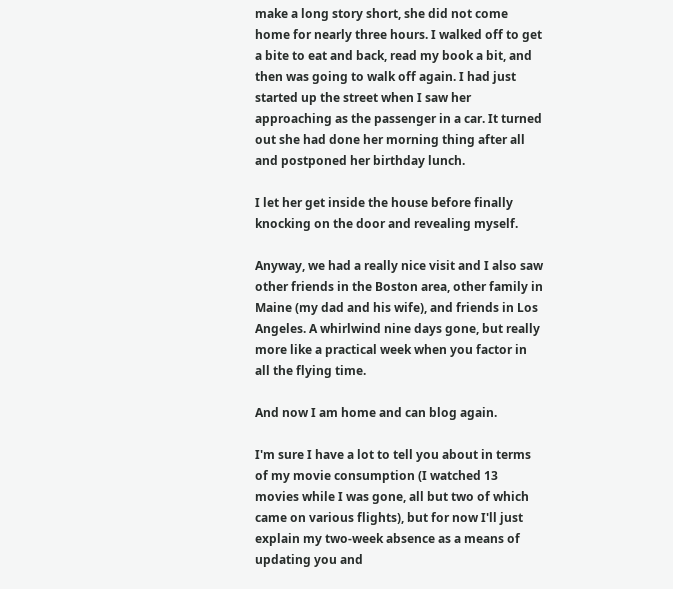make a long story short, she did not come home for nearly three hours. I walked off to get a bite to eat and back, read my book a bit, and then was going to walk off again. I had just started up the street when I saw her approaching as the passenger in a car. It turned out she had done her morning thing after all and postponed her birthday lunch.

I let her get inside the house before finally knocking on the door and revealing myself.

Anyway, we had a really nice visit and I also saw other friends in the Boston area, other family in Maine (my dad and his wife), and friends in Los Angeles. A whirlwind nine days gone, but really more like a practical week when you factor in all the flying time.

And now I am home and can blog again.

I'm sure I have a lot to tell you about in terms of my movie consumption (I watched 13 movies while I was gone, all but two of which came on various flights), but for now I'll just explain my two-week absence as a means of updating you and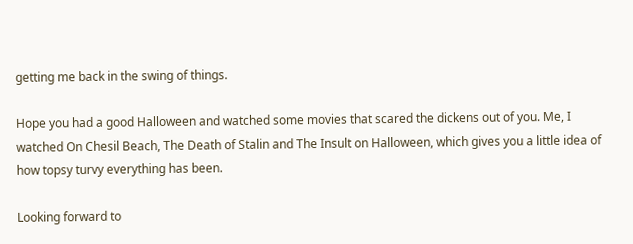getting me back in the swing of things.

Hope you had a good Halloween and watched some movies that scared the dickens out of you. Me, I watched On Chesil Beach, The Death of Stalin and The Insult on Halloween, which gives you a little idea of how topsy turvy everything has been.

Looking forward to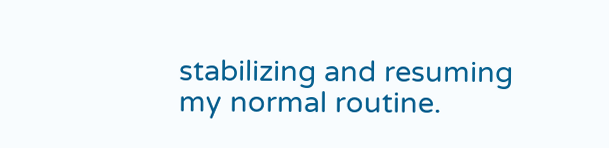stabilizing and resuming my normal routine.